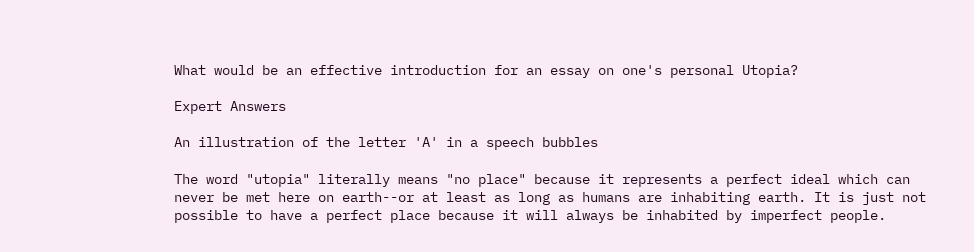What would be an effective introduction for an essay on one's personal Utopia?

Expert Answers

An illustration of the letter 'A' in a speech bubbles

The word "utopia" literally means "no place" because it represents a perfect ideal which can never be met here on earth--or at least as long as humans are inhabiting earth. It is just not possible to have a perfect place because it will always be inhabited by imperfect people.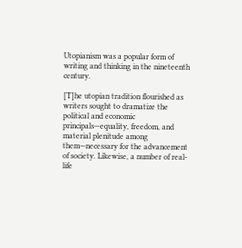Utopianism was a popular form of writing and thinking in the nineteenth century.

[T]he utopian tradition flourished as writers sought to dramatize the political and economic principals—equality, freedom, and material plenitude among them—necessary for the advancement of society. Likewise, a number of real-life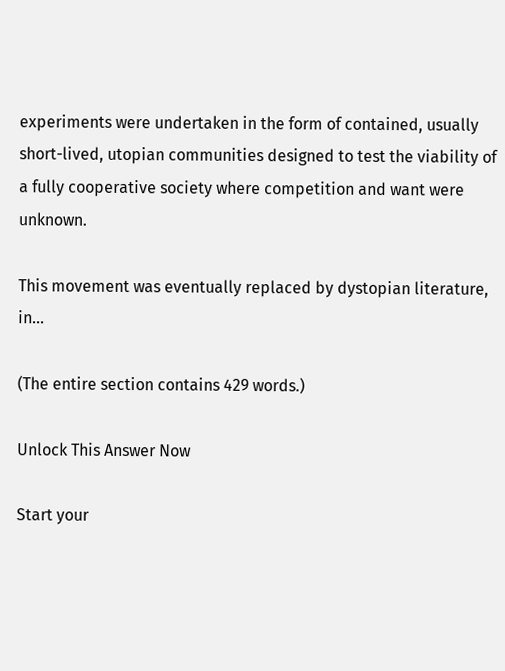experiments were undertaken in the form of contained, usually short-lived, utopian communities designed to test the viability of a fully cooperative society where competition and want were unknown.

This movement was eventually replaced by dystopian literature, in...

(The entire section contains 429 words.)

Unlock This Answer Now

Start your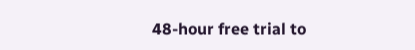48-hour free trial to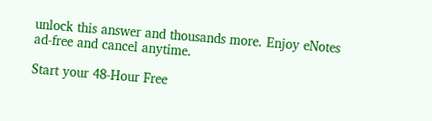unlock this answer and thousands more. Enjoy eNotes ad-free and cancel anytime.

Start your 48-Hour Free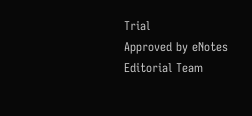Trial
Approved by eNotes Editorial Team